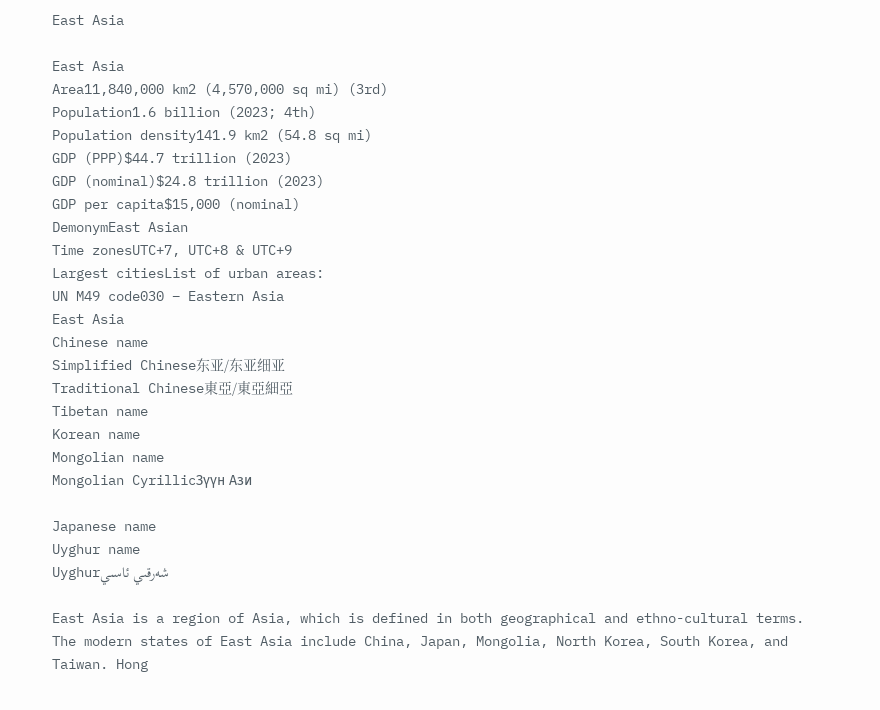East Asia

East Asia
Area11,840,000 km2 (4,570,000 sq mi) (3rd)
Population1.6 billion (2023; 4th)
Population density141.9 km2 (54.8 sq mi)
GDP (PPP)$44.7 trillion (2023)
GDP (nominal)$24.8 trillion (2023)
GDP per capita$15,000 (nominal)
DemonymEast Asian
Time zonesUTC+7, UTC+8 & UTC+9
Largest citiesList of urban areas:
UN M49 code030 – Eastern Asia
East Asia
Chinese name
Simplified Chinese东亚/东亚细亚
Traditional Chinese東亞/東亞細亞
Tibetan name
Korean name
Mongolian name
Mongolian CyrillicЗүүн Ази

Japanese name
Uyghur name
Uyghurشەرقىي ئاسىي

East Asia is a region of Asia, which is defined in both geographical and ethno-cultural terms. The modern states of East Asia include China, Japan, Mongolia, North Korea, South Korea, and Taiwan. Hong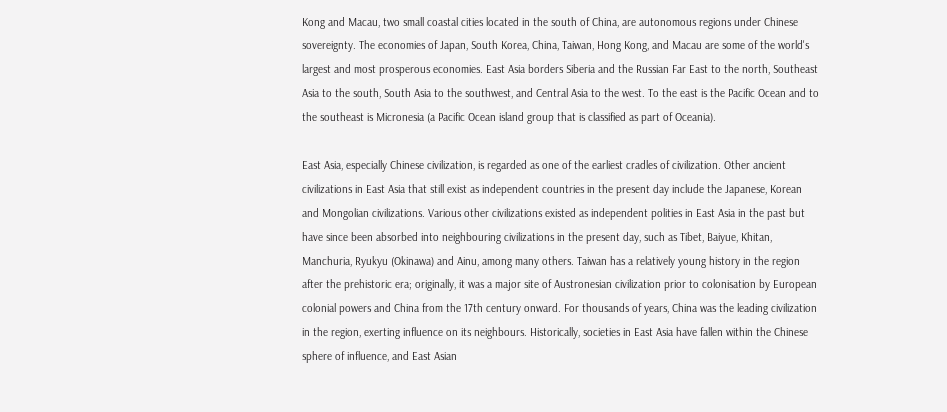Kong and Macau, two small coastal cities located in the south of China, are autonomous regions under Chinese sovereignty. The economies of Japan, South Korea, China, Taiwan, Hong Kong, and Macau are some of the world's largest and most prosperous economies. East Asia borders Siberia and the Russian Far East to the north, Southeast Asia to the south, South Asia to the southwest, and Central Asia to the west. To the east is the Pacific Ocean and to the southeast is Micronesia (a Pacific Ocean island group that is classified as part of Oceania).

East Asia, especially Chinese civilization, is regarded as one of the earliest cradles of civilization. Other ancient civilizations in East Asia that still exist as independent countries in the present day include the Japanese, Korean and Mongolian civilizations. Various other civilizations existed as independent polities in East Asia in the past but have since been absorbed into neighbouring civilizations in the present day, such as Tibet, Baiyue, Khitan, Manchuria, Ryukyu (Okinawa) and Ainu, among many others. Taiwan has a relatively young history in the region after the prehistoric era; originally, it was a major site of Austronesian civilization prior to colonisation by European colonial powers and China from the 17th century onward. For thousands of years, China was the leading civilization in the region, exerting influence on its neighbours. Historically, societies in East Asia have fallen within the Chinese sphere of influence, and East Asian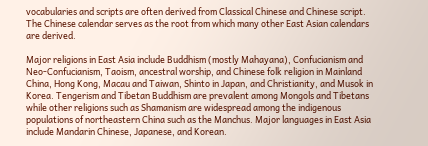vocabularies and scripts are often derived from Classical Chinese and Chinese script. The Chinese calendar serves as the root from which many other East Asian calendars are derived.

Major religions in East Asia include Buddhism (mostly Mahayana), Confucianism and Neo-Confucianism, Taoism, ancestral worship, and Chinese folk religion in Mainland China, Hong Kong, Macau and Taiwan, Shinto in Japan, and Christianity, and Musok in Korea. Tengerism and Tibetan Buddhism are prevalent among Mongols and Tibetans while other religions such as Shamanism are widespread among the indigenous populations of northeastern China such as the Manchus. Major languages in East Asia include Mandarin Chinese, Japanese, and Korean.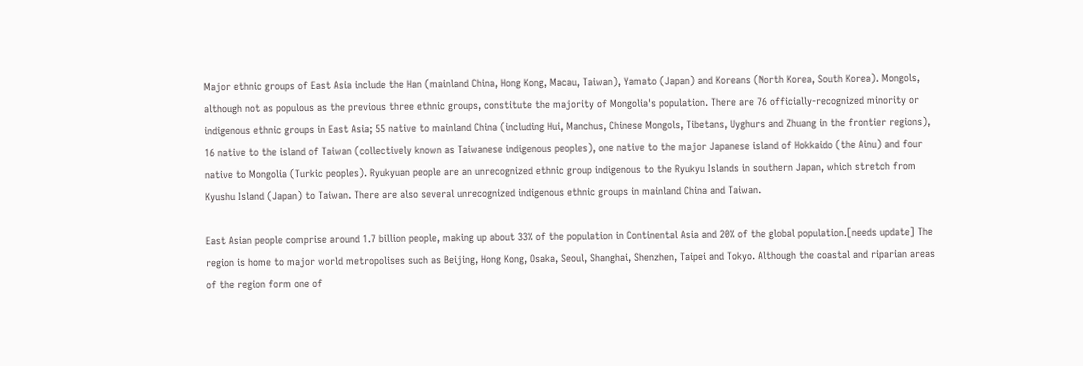Major ethnic groups of East Asia include the Han (mainland China, Hong Kong, Macau, Taiwan), Yamato (Japan) and Koreans (North Korea, South Korea). Mongols, although not as populous as the previous three ethnic groups, constitute the majority of Mongolia's population. There are 76 officially-recognized minority or indigenous ethnic groups in East Asia; 55 native to mainland China (including Hui, Manchus, Chinese Mongols, Tibetans, Uyghurs and Zhuang in the frontier regions), 16 native to the island of Taiwan (collectively known as Taiwanese indigenous peoples), one native to the major Japanese island of Hokkaido (the Ainu) and four native to Mongolia (Turkic peoples). Ryukyuan people are an unrecognized ethnic group indigenous to the Ryukyu Islands in southern Japan, which stretch from Kyushu Island (Japan) to Taiwan. There are also several unrecognized indigenous ethnic groups in mainland China and Taiwan.

East Asian people comprise around 1.7 billion people, making up about 33% of the population in Continental Asia and 20% of the global population.[needs update] The region is home to major world metropolises such as Beijing, Hong Kong, Osaka, Seoul, Shanghai, Shenzhen, Taipei and Tokyo. Although the coastal and riparian areas of the region form one of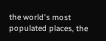the world's most populated places, the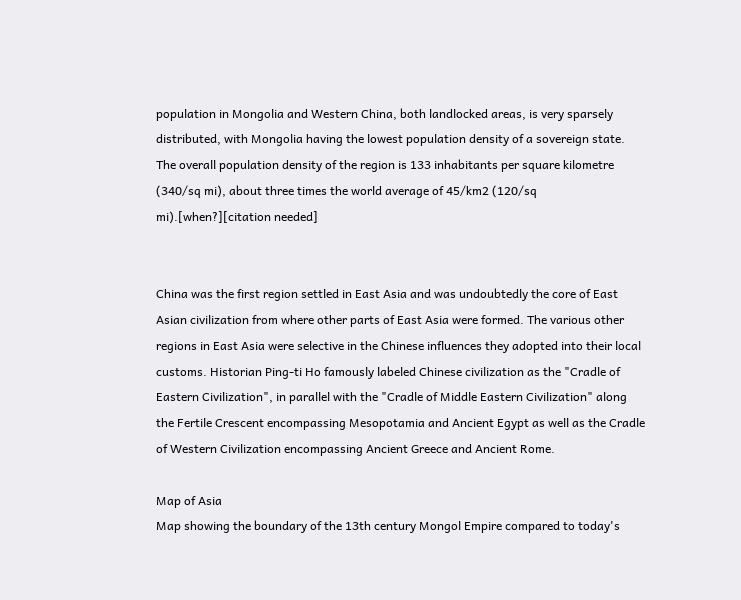population in Mongolia and Western China, both landlocked areas, is very sparsely distributed, with Mongolia having the lowest population density of a sovereign state. The overall population density of the region is 133 inhabitants per square kilometre (340/sq mi), about three times the world average of 45/km2 (120/sq mi).[when?][citation needed]


China was the first region settled in East Asia and was undoubtedly the core of East Asian civilization from where other parts of East Asia were formed. The various other regions in East Asia were selective in the Chinese influences they adopted into their local customs. Historian Ping-ti Ho famously labeled Chinese civilization as the "Cradle of Eastern Civilization", in parallel with the "Cradle of Middle Eastern Civilization" along the Fertile Crescent encompassing Mesopotamia and Ancient Egypt as well as the Cradle of Western Civilization encompassing Ancient Greece and Ancient Rome.

Map of Asia
Map showing the boundary of the 13th century Mongol Empire compared to today's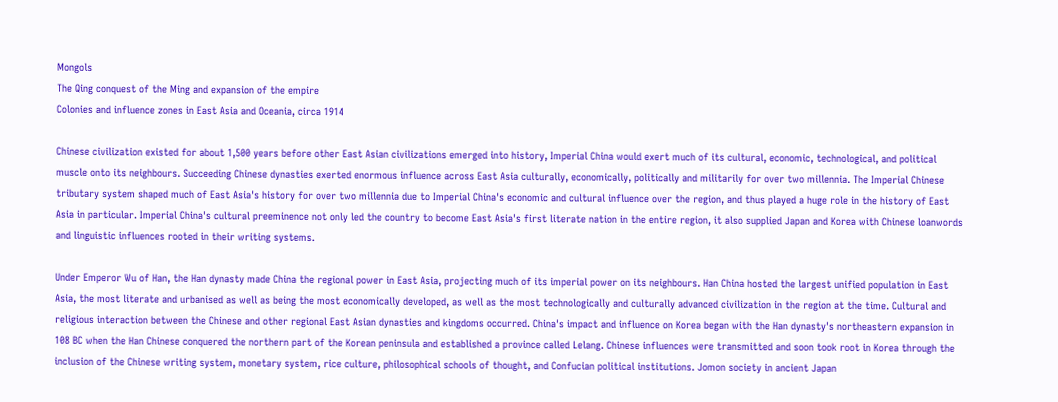Mongols
The Qing conquest of the Ming and expansion of the empire
Colonies and influence zones in East Asia and Oceania, circa 1914

Chinese civilization existed for about 1,500 years before other East Asian civilizations emerged into history, Imperial China would exert much of its cultural, economic, technological, and political muscle onto its neighbours. Succeeding Chinese dynasties exerted enormous influence across East Asia culturally, economically, politically and militarily for over two millennia. The Imperial Chinese tributary system shaped much of East Asia's history for over two millennia due to Imperial China's economic and cultural influence over the region, and thus played a huge role in the history of East Asia in particular. Imperial China's cultural preeminence not only led the country to become East Asia's first literate nation in the entire region, it also supplied Japan and Korea with Chinese loanwords and linguistic influences rooted in their writing systems.

Under Emperor Wu of Han, the Han dynasty made China the regional power in East Asia, projecting much of its imperial power on its neighbours. Han China hosted the largest unified population in East Asia, the most literate and urbanised as well as being the most economically developed, as well as the most technologically and culturally advanced civilization in the region at the time. Cultural and religious interaction between the Chinese and other regional East Asian dynasties and kingdoms occurred. China's impact and influence on Korea began with the Han dynasty's northeastern expansion in 108 BC when the Han Chinese conquered the northern part of the Korean peninsula and established a province called Lelang. Chinese influences were transmitted and soon took root in Korea through the inclusion of the Chinese writing system, monetary system, rice culture, philosophical schools of thought, and Confucian political institutions. Jomon society in ancient Japan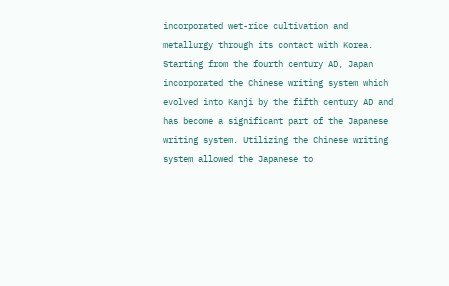incorporated wet-rice cultivation and metallurgy through its contact with Korea. Starting from the fourth century AD, Japan incorporated the Chinese writing system which evolved into Kanji by the fifth century AD and has become a significant part of the Japanese writing system. Utilizing the Chinese writing system allowed the Japanese to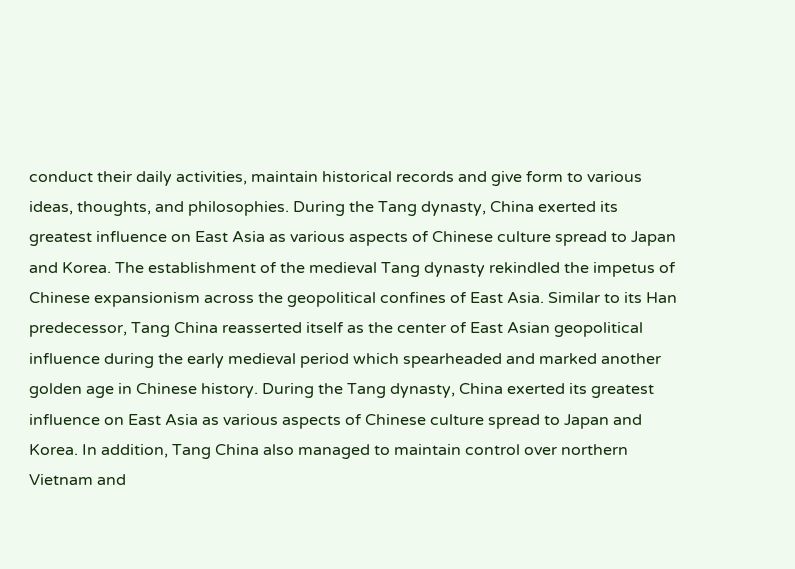conduct their daily activities, maintain historical records and give form to various ideas, thoughts, and philosophies. During the Tang dynasty, China exerted its greatest influence on East Asia as various aspects of Chinese culture spread to Japan and Korea. The establishment of the medieval Tang dynasty rekindled the impetus of Chinese expansionism across the geopolitical confines of East Asia. Similar to its Han predecessor, Tang China reasserted itself as the center of East Asian geopolitical influence during the early medieval period which spearheaded and marked another golden age in Chinese history. During the Tang dynasty, China exerted its greatest influence on East Asia as various aspects of Chinese culture spread to Japan and Korea. In addition, Tang China also managed to maintain control over northern Vietnam and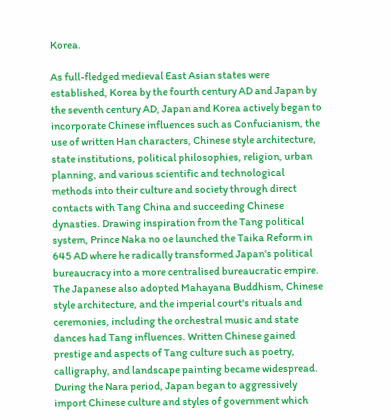Korea.

As full-fledged medieval East Asian states were established, Korea by the fourth century AD and Japan by the seventh century AD, Japan and Korea actively began to incorporate Chinese influences such as Confucianism, the use of written Han characters, Chinese style architecture, state institutions, political philosophies, religion, urban planning, and various scientific and technological methods into their culture and society through direct contacts with Tang China and succeeding Chinese dynasties. Drawing inspiration from the Tang political system, Prince Naka no oe launched the Taika Reform in 645 AD where he radically transformed Japan's political bureaucracy into a more centralised bureaucratic empire. The Japanese also adopted Mahayana Buddhism, Chinese style architecture, and the imperial court's rituals and ceremonies, including the orchestral music and state dances had Tang influences. Written Chinese gained prestige and aspects of Tang culture such as poetry, calligraphy, and landscape painting became widespread. During the Nara period, Japan began to aggressively import Chinese culture and styles of government which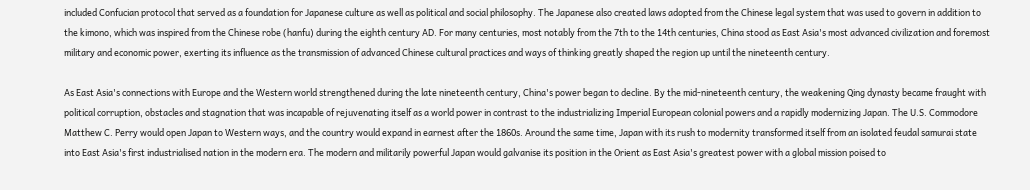included Confucian protocol that served as a foundation for Japanese culture as well as political and social philosophy. The Japanese also created laws adopted from the Chinese legal system that was used to govern in addition to the kimono, which was inspired from the Chinese robe (hanfu) during the eighth century AD. For many centuries, most notably from the 7th to the 14th centuries, China stood as East Asia's most advanced civilization and foremost military and economic power, exerting its influence as the transmission of advanced Chinese cultural practices and ways of thinking greatly shaped the region up until the nineteenth century.

As East Asia's connections with Europe and the Western world strengthened during the late nineteenth century, China's power began to decline. By the mid-nineteenth century, the weakening Qing dynasty became fraught with political corruption, obstacles and stagnation that was incapable of rejuvenating itself as a world power in contrast to the industrializing Imperial European colonial powers and a rapidly modernizing Japan. The U.S. Commodore Matthew C. Perry would open Japan to Western ways, and the country would expand in earnest after the 1860s. Around the same time, Japan with its rush to modernity transformed itself from an isolated feudal samurai state into East Asia's first industrialised nation in the modern era. The modern and militarily powerful Japan would galvanise its position in the Orient as East Asia's greatest power with a global mission poised to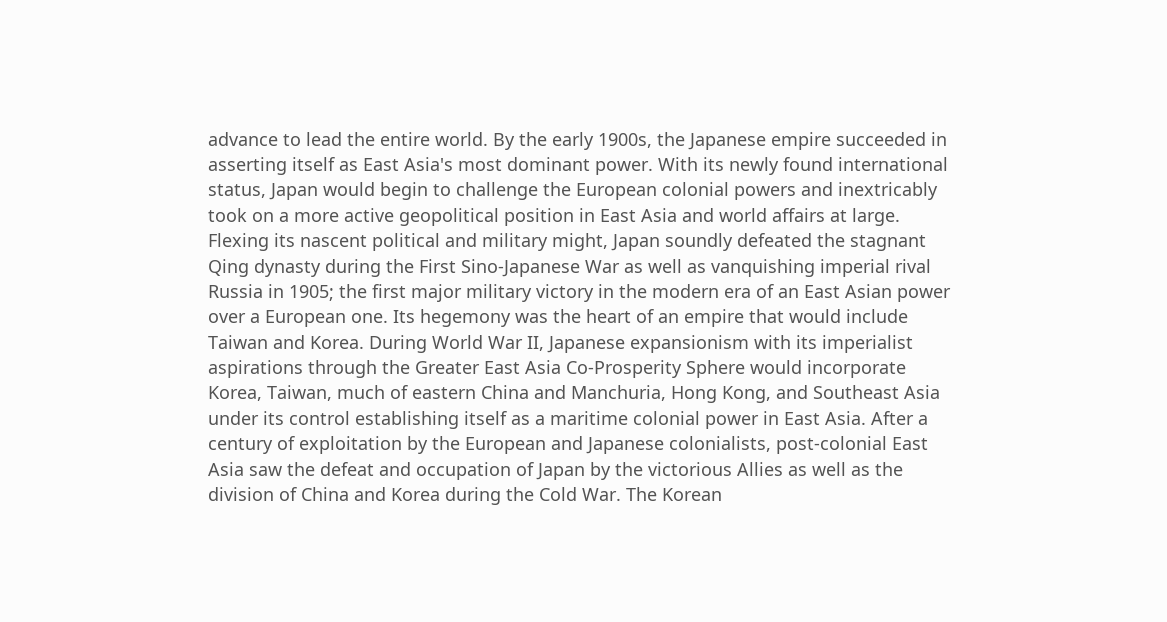advance to lead the entire world. By the early 1900s, the Japanese empire succeeded in asserting itself as East Asia's most dominant power. With its newly found international status, Japan would begin to challenge the European colonial powers and inextricably took on a more active geopolitical position in East Asia and world affairs at large. Flexing its nascent political and military might, Japan soundly defeated the stagnant Qing dynasty during the First Sino-Japanese War as well as vanquishing imperial rival Russia in 1905; the first major military victory in the modern era of an East Asian power over a European one. Its hegemony was the heart of an empire that would include Taiwan and Korea. During World War II, Japanese expansionism with its imperialist aspirations through the Greater East Asia Co-Prosperity Sphere would incorporate Korea, Taiwan, much of eastern China and Manchuria, Hong Kong, and Southeast Asia under its control establishing itself as a maritime colonial power in East Asia. After a century of exploitation by the European and Japanese colonialists, post-colonial East Asia saw the defeat and occupation of Japan by the victorious Allies as well as the division of China and Korea during the Cold War. The Korean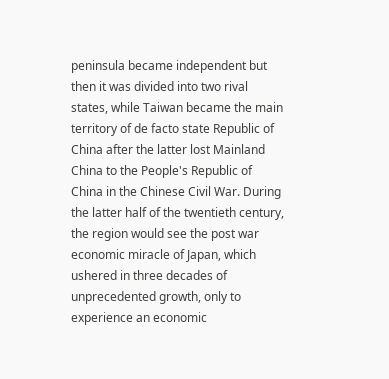peninsula became independent but then it was divided into two rival states, while Taiwan became the main territory of de facto state Republic of China after the latter lost Mainland China to the People's Republic of China in the Chinese Civil War. During the latter half of the twentieth century, the region would see the post war economic miracle of Japan, which ushered in three decades of unprecedented growth, only to experience an economic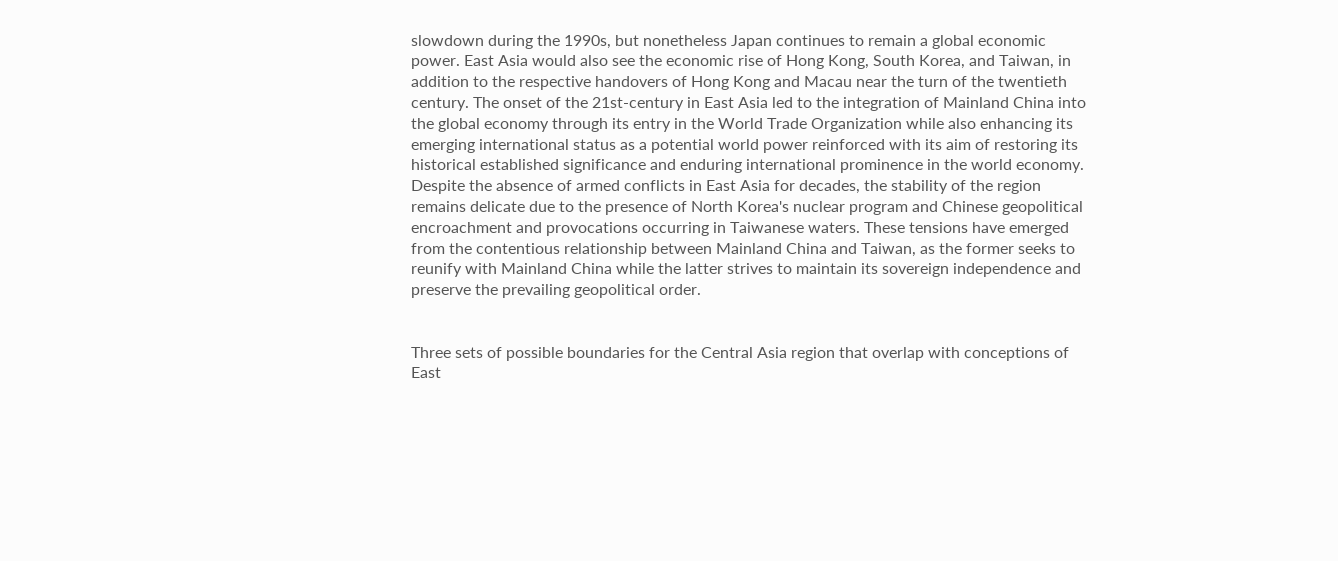slowdown during the 1990s, but nonetheless Japan continues to remain a global economic power. East Asia would also see the economic rise of Hong Kong, South Korea, and Taiwan, in addition to the respective handovers of Hong Kong and Macau near the turn of the twentieth century. The onset of the 21st-century in East Asia led to the integration of Mainland China into the global economy through its entry in the World Trade Organization while also enhancing its emerging international status as a potential world power reinforced with its aim of restoring its historical established significance and enduring international prominence in the world economy. Despite the absence of armed conflicts in East Asia for decades, the stability of the region remains delicate due to the presence of North Korea's nuclear program and Chinese geopolitical encroachment and provocations occurring in Taiwanese waters. These tensions have emerged from the contentious relationship between Mainland China and Taiwan, as the former seeks to reunify with Mainland China while the latter strives to maintain its sovereign independence and preserve the prevailing geopolitical order.


Three sets of possible boundaries for the Central Asia region that overlap with conceptions of East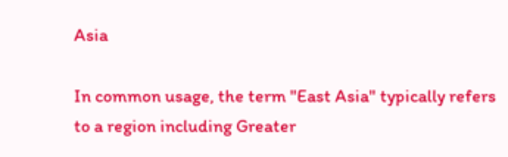Asia

In common usage, the term "East Asia" typically refers to a region including Greater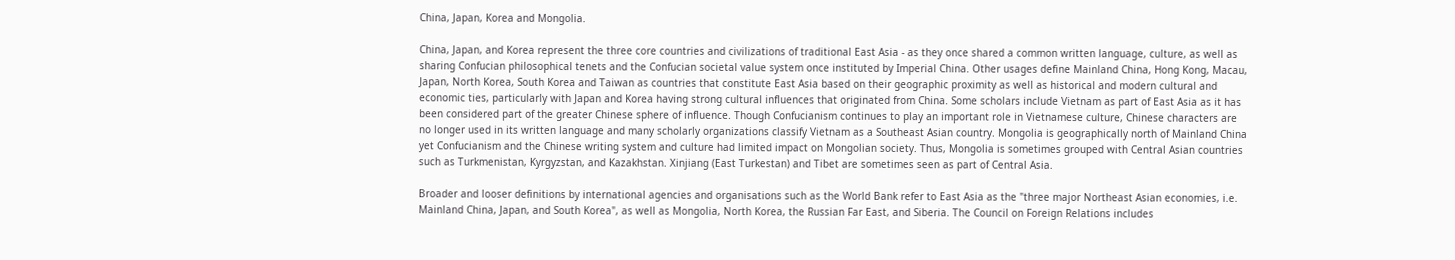China, Japan, Korea and Mongolia.

China, Japan, and Korea represent the three core countries and civilizations of traditional East Asia - as they once shared a common written language, culture, as well as sharing Confucian philosophical tenets and the Confucian societal value system once instituted by Imperial China. Other usages define Mainland China, Hong Kong, Macau, Japan, North Korea, South Korea and Taiwan as countries that constitute East Asia based on their geographic proximity as well as historical and modern cultural and economic ties, particularly with Japan and Korea having strong cultural influences that originated from China. Some scholars include Vietnam as part of East Asia as it has been considered part of the greater Chinese sphere of influence. Though Confucianism continues to play an important role in Vietnamese culture, Chinese characters are no longer used in its written language and many scholarly organizations classify Vietnam as a Southeast Asian country. Mongolia is geographically north of Mainland China yet Confucianism and the Chinese writing system and culture had limited impact on Mongolian society. Thus, Mongolia is sometimes grouped with Central Asian countries such as Turkmenistan, Kyrgyzstan, and Kazakhstan. Xinjiang (East Turkestan) and Tibet are sometimes seen as part of Central Asia.

Broader and looser definitions by international agencies and organisations such as the World Bank refer to East Asia as the "three major Northeast Asian economies, i.e. Mainland China, Japan, and South Korea", as well as Mongolia, North Korea, the Russian Far East, and Siberia. The Council on Foreign Relations includes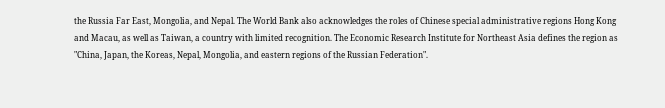the Russia Far East, Mongolia, and Nepal. The World Bank also acknowledges the roles of Chinese special administrative regions Hong Kong and Macau, as well as Taiwan, a country with limited recognition. The Economic Research Institute for Northeast Asia defines the region as "China, Japan, the Koreas, Nepal, Mongolia, and eastern regions of the Russian Federation".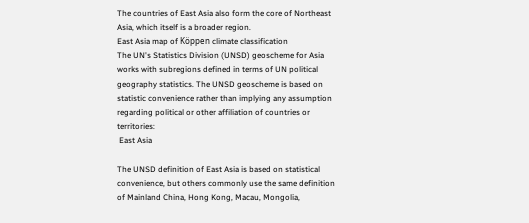The countries of East Asia also form the core of Northeast Asia, which itself is a broader region.
East Asia map of Köppen climate classification
The UN's Statistics Division (UNSD) geoscheme for Asia works with subregions defined in terms of UN political geography statistics. The UNSD geoscheme is based on statistic convenience rather than implying any assumption regarding political or other affiliation of countries or territories:
 East Asia

The UNSD definition of East Asia is based on statistical convenience, but others commonly use the same definition of Mainland China, Hong Kong, Macau, Mongolia,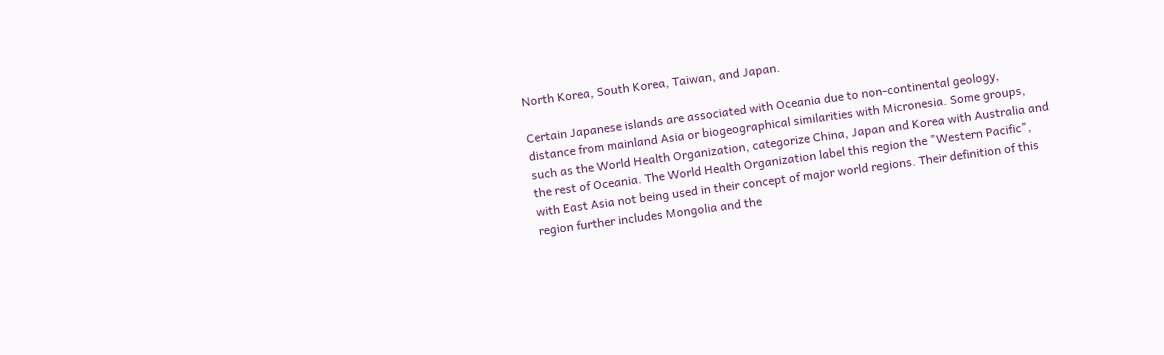North Korea, South Korea, Taiwan, and Japan.

Certain Japanese islands are associated with Oceania due to non-continental geology, distance from mainland Asia or biogeographical similarities with Micronesia. Some groups, such as the World Health Organization, categorize China, Japan and Korea with Australia and the rest of Oceania. The World Health Organization label this region the "Western Pacific", with East Asia not being used in their concept of major world regions. Their definition of this region further includes Mongolia and the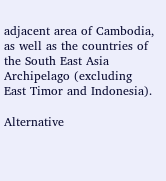adjacent area of Cambodia, as well as the countries of the South East Asia Archipelago (excluding East Timor and Indonesia).

Alternative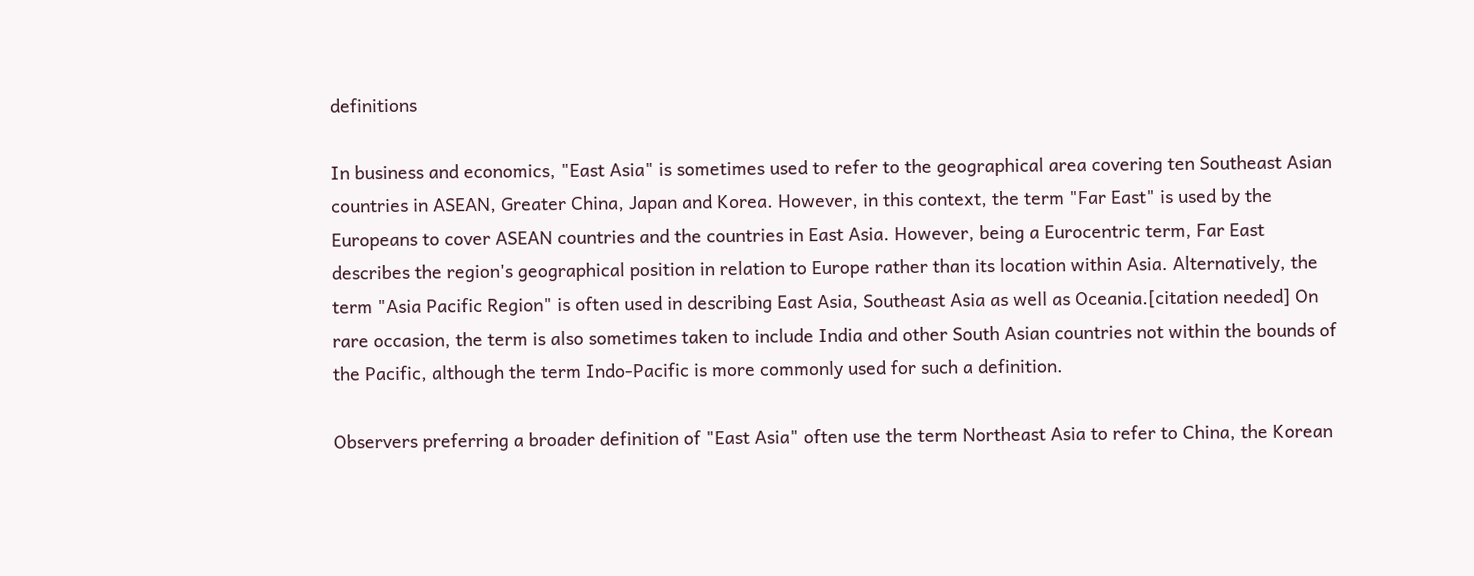definitions

In business and economics, "East Asia" is sometimes used to refer to the geographical area covering ten Southeast Asian countries in ASEAN, Greater China, Japan and Korea. However, in this context, the term "Far East" is used by the Europeans to cover ASEAN countries and the countries in East Asia. However, being a Eurocentric term, Far East describes the region's geographical position in relation to Europe rather than its location within Asia. Alternatively, the term "Asia Pacific Region" is often used in describing East Asia, Southeast Asia as well as Oceania.[citation needed] On rare occasion, the term is also sometimes taken to include India and other South Asian countries not within the bounds of the Pacific, although the term Indo-Pacific is more commonly used for such a definition.

Observers preferring a broader definition of "East Asia" often use the term Northeast Asia to refer to China, the Korean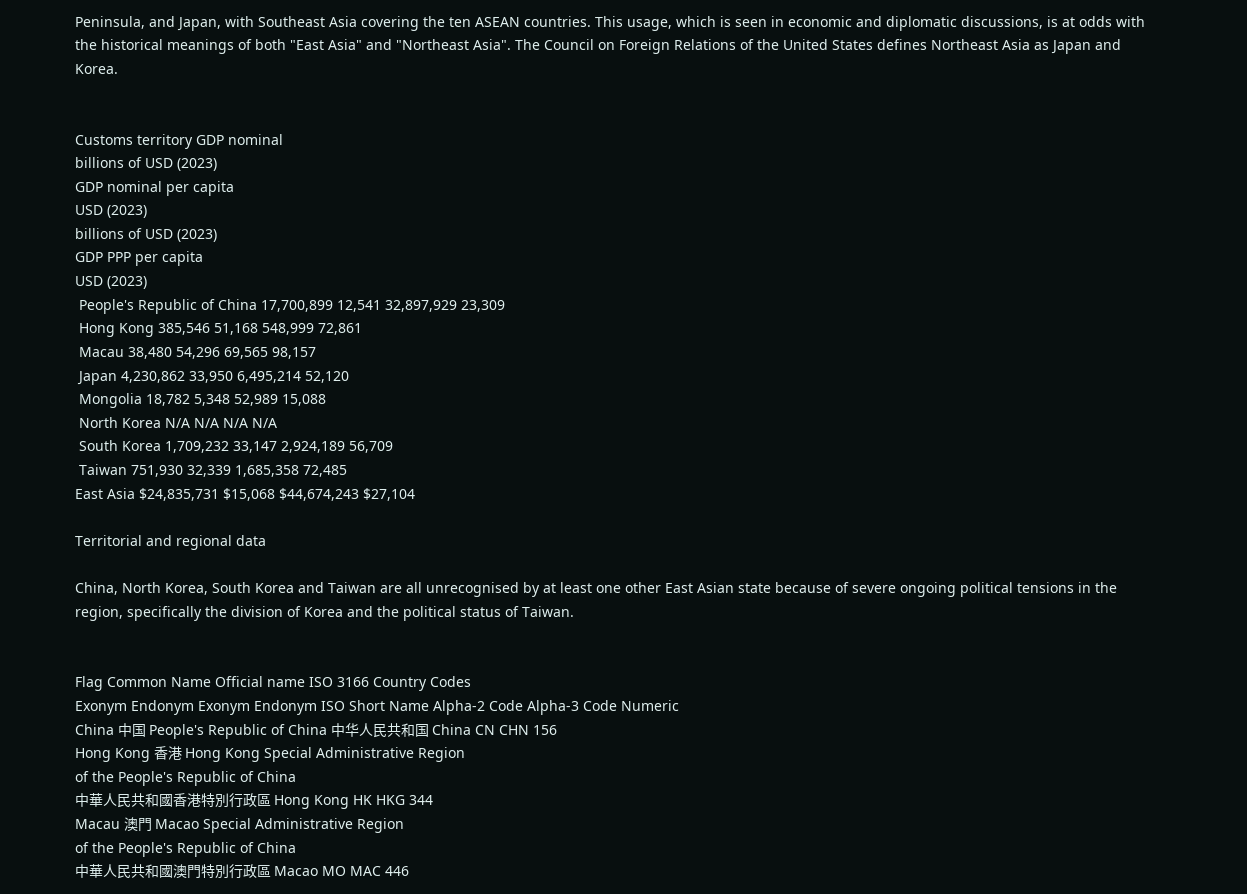Peninsula, and Japan, with Southeast Asia covering the ten ASEAN countries. This usage, which is seen in economic and diplomatic discussions, is at odds with the historical meanings of both "East Asia" and "Northeast Asia". The Council on Foreign Relations of the United States defines Northeast Asia as Japan and Korea.


Customs territory GDP nominal
billions of USD (2023)
GDP nominal per capita
USD (2023)
billions of USD (2023)
GDP PPP per capita
USD (2023)
 People's Republic of China 17,700,899 12,541 32,897,929 23,309
 Hong Kong 385,546 51,168 548,999 72,861
 Macau 38,480 54,296 69,565 98,157
 Japan 4,230,862 33,950 6,495,214 52,120
 Mongolia 18,782 5,348 52,989 15,088
 North Korea N/A N/A N/A N/A
 South Korea 1,709,232 33,147 2,924,189 56,709
 Taiwan 751,930 32,339 1,685,358 72,485
East Asia $24,835,731 $15,068 $44,674,243 $27,104

Territorial and regional data

China, North Korea, South Korea and Taiwan are all unrecognised by at least one other East Asian state because of severe ongoing political tensions in the region, specifically the division of Korea and the political status of Taiwan.


Flag Common Name Official name ISO 3166 Country Codes
Exonym Endonym Exonym Endonym ISO Short Name Alpha-2 Code Alpha-3 Code Numeric
China 中国 People's Republic of China 中华人民共和国 China CN CHN 156
Hong Kong 香港 Hong Kong Special Administrative Region
of the People's Republic of China
中華人民共和國香港特別行政區 Hong Kong HK HKG 344
Macau 澳門 Macao Special Administrative Region
of the People's Republic of China
中華人民共和國澳門特別行政區 Macao MO MAC 446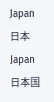Japan 日本 Japan 日本国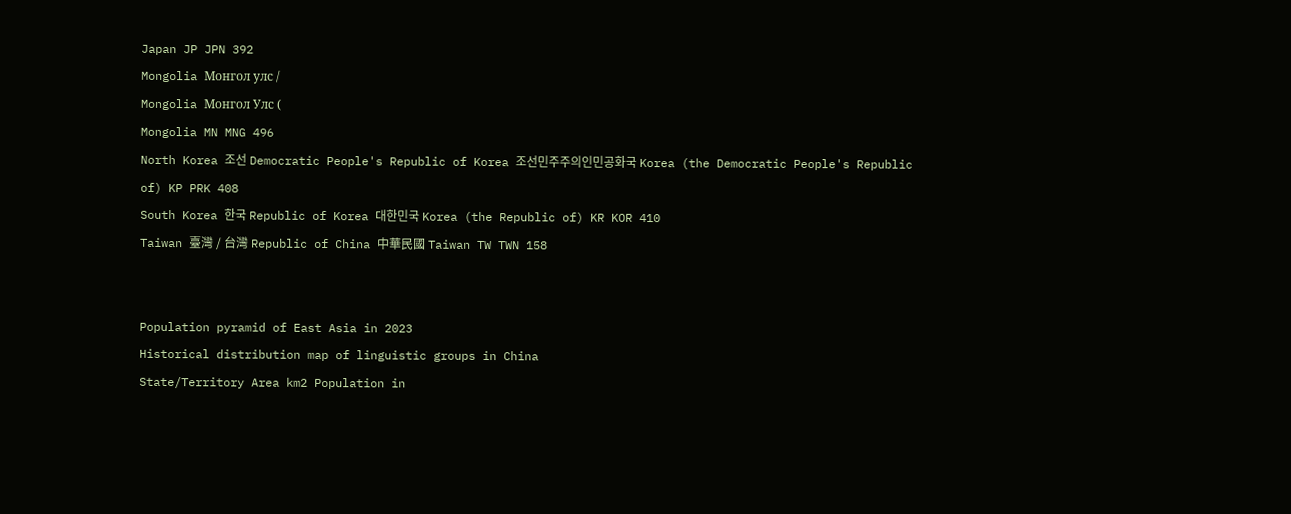Japan JP JPN 392
Mongolia Монгол улс /
Mongolia Монгол Улс (
Mongolia MN MNG 496
North Korea 조선 Democratic People's Republic of Korea 조선민주주의인민공화국 Korea (the Democratic People's Republic of) KP PRK 408
South Korea 한국 Republic of Korea 대한민국 Korea (the Republic of) KR KOR 410
Taiwan 臺灣 / 台灣 Republic of China 中華民國 Taiwan TW TWN 158


Population pyramid of East Asia in 2023
Historical distribution map of linguistic groups in China
State/Territory Area km2 Population in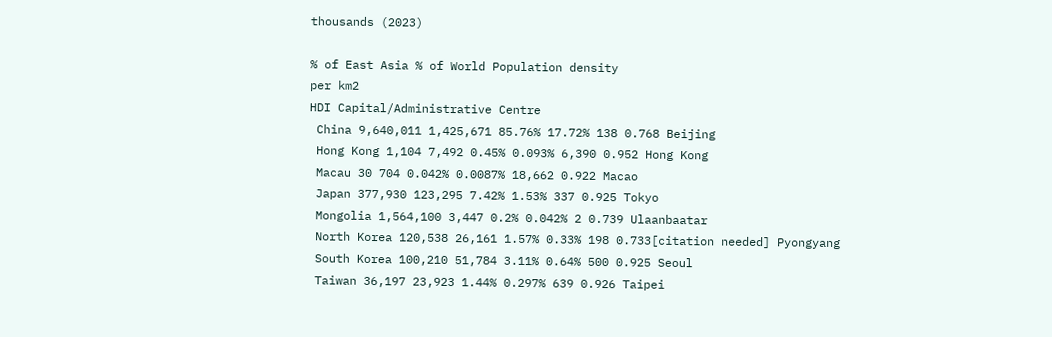thousands (2023)

% of East Asia % of World Population density
per km2
HDI Capital/Administrative Centre
 China 9,640,011 1,425,671 85.76% 17.72% 138 0.768 Beijing
 Hong Kong 1,104 7,492 0.45% 0.093% 6,390 0.952 Hong Kong
 Macau 30 704 0.042% 0.0087% 18,662 0.922 Macao
 Japan 377,930 123,295 7.42% 1.53% 337 0.925 Tokyo
 Mongolia 1,564,100 3,447 0.2% 0.042% 2 0.739 Ulaanbaatar
 North Korea 120,538 26,161 1.57% 0.33% 198 0.733[citation needed] Pyongyang
 South Korea 100,210 51,784 3.11% 0.64% 500 0.925 Seoul
 Taiwan 36,197 23,923 1.44% 0.297% 639 0.926 Taipei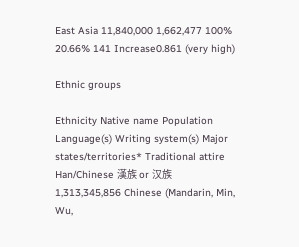East Asia 11,840,000 1,662,477 100% 20.66% 141 Increase0.861 (very high)

Ethnic groups

Ethnicity Native name Population Language(s) Writing system(s) Major states/territories* Traditional attire
Han/Chinese 漢族 or 汉族 1,313,345,856 Chinese (Mandarin, Min, Wu,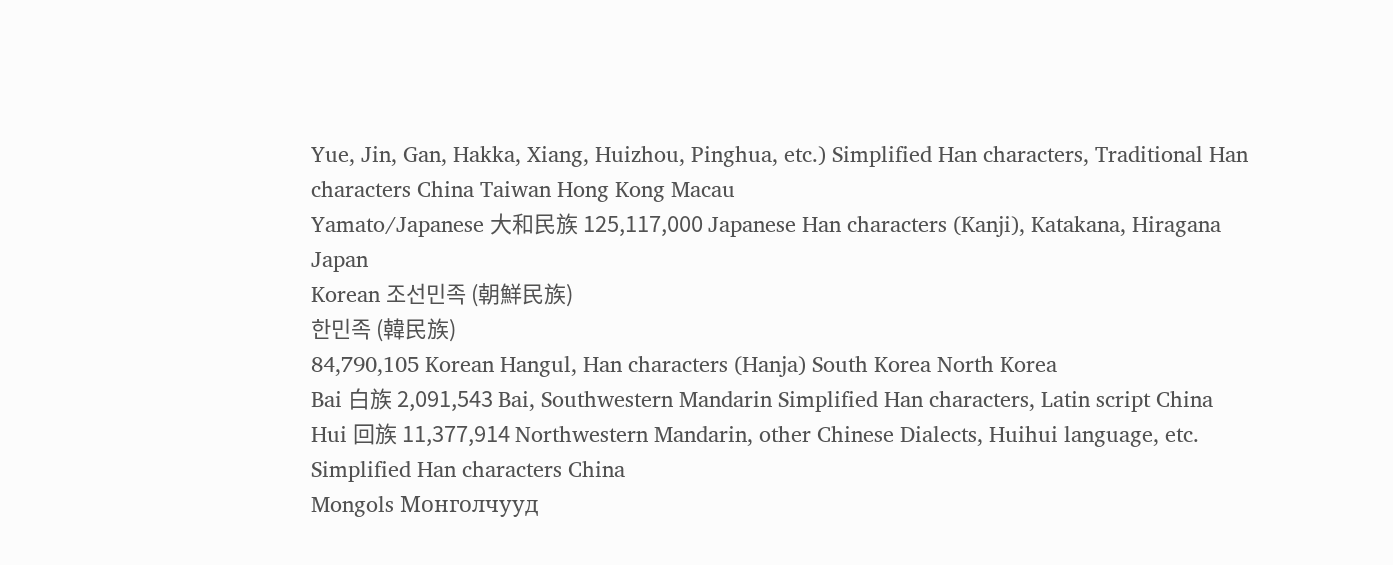Yue, Jin, Gan, Hakka, Xiang, Huizhou, Pinghua, etc.) Simplified Han characters, Traditional Han characters China Taiwan Hong Kong Macau
Yamato/Japanese 大和民族 125,117,000 Japanese Han characters (Kanji), Katakana, Hiragana Japan
Korean 조선민족 (朝鮮民族)
한민족 (韓民族)
84,790,105 Korean Hangul, Han characters (Hanja) South Korea North Korea
Bai 白族 2,091,543 Bai, Southwestern Mandarin Simplified Han characters, Latin script China
Hui 回族 11,377,914 Northwestern Mandarin, other Chinese Dialects, Huihui language, etc. Simplified Han characters China
Mongols Монголчууд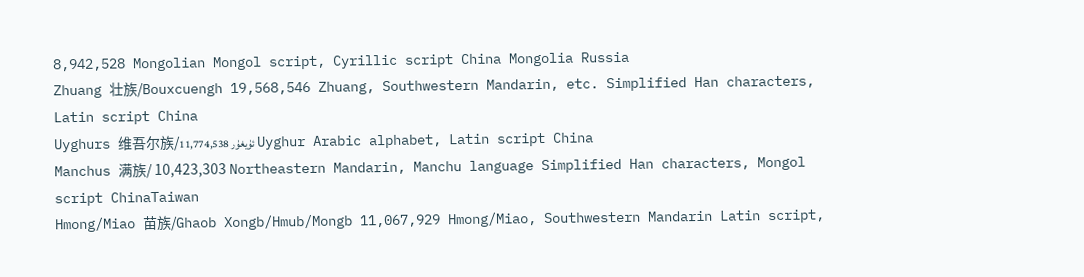8,942,528 Mongolian Mongol script, Cyrillic script China Mongolia Russia
Zhuang 壮族/Bouxcuengh 19,568,546 Zhuang, Southwestern Mandarin, etc. Simplified Han characters, Latin script China
Uyghurs 维吾尔族/ئۇيغۇر 11,774,538 Uyghur Arabic alphabet, Latin script China
Manchus 满族/ 10,423,303 Northeastern Mandarin, Manchu language Simplified Han characters, Mongol script ChinaTaiwan
Hmong/Miao 苗族/Ghaob Xongb/Hmub/Mongb 11,067,929 Hmong/Miao, Southwestern Mandarin Latin script,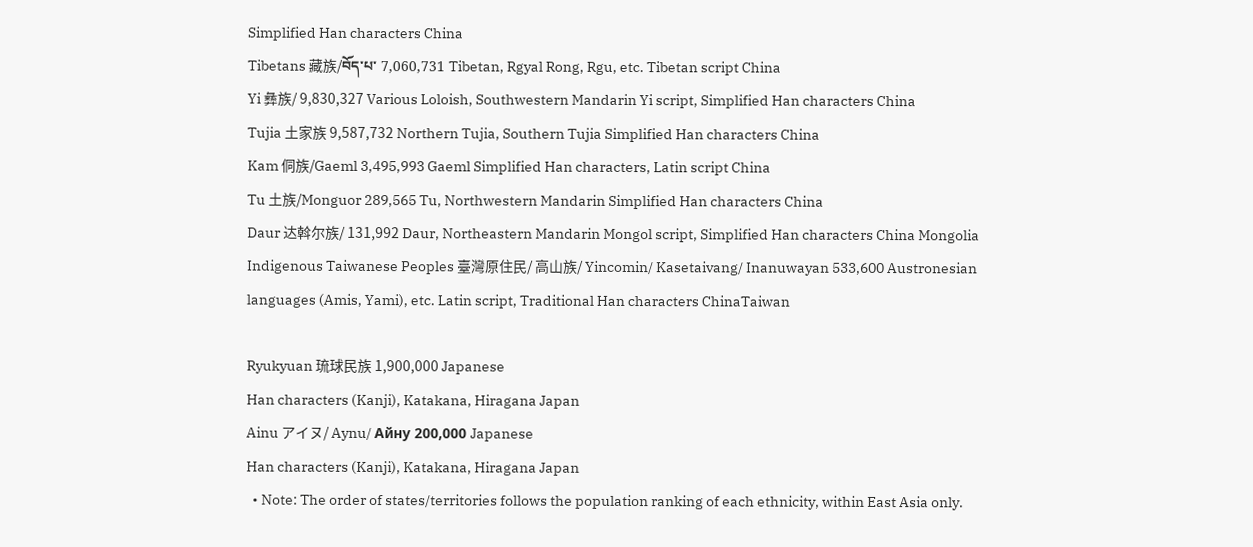Simplified Han characters China
Tibetans 藏族/བོད་པ་ 7,060,731 Tibetan, Rgyal Rong, Rgu, etc. Tibetan script China
Yi 彝族/ 9,830,327 Various Loloish, Southwestern Mandarin Yi script, Simplified Han characters China
Tujia 土家族 9,587,732 Northern Tujia, Southern Tujia Simplified Han characters China
Kam 侗族/Gaeml 3,495,993 Gaeml Simplified Han characters, Latin script China
Tu 土族/Monguor 289,565 Tu, Northwestern Mandarin Simplified Han characters China
Daur 达斡尔族/ 131,992 Daur, Northeastern Mandarin Mongol script, Simplified Han characters China Mongolia
Indigenous Taiwanese Peoples 臺灣原住民/ 高山族/ Yincomin/ Kasetaivang/ Inanuwayan 533,600 Austronesian languages (Amis, Yami), etc. Latin script, Traditional Han characters ChinaTaiwan

Ryukyuan 琉球民族 1,900,000 Japanese
Han characters (Kanji), Katakana, Hiragana Japan
Ainu アイヌ/ Aynu/ Айну 200,000 Japanese
Han characters (Kanji), Katakana, Hiragana Japan
  • Note: The order of states/territories follows the population ranking of each ethnicity, within East Asia only.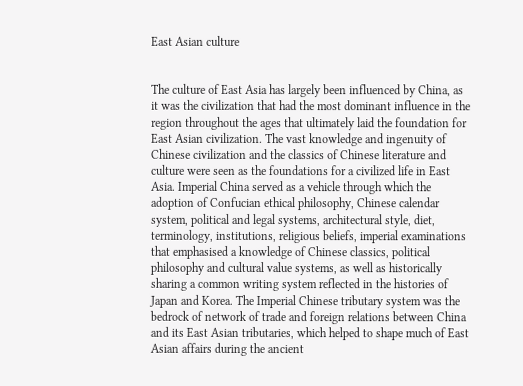East Asian culture


The culture of East Asia has largely been influenced by China, as it was the civilization that had the most dominant influence in the region throughout the ages that ultimately laid the foundation for East Asian civilization. The vast knowledge and ingenuity of Chinese civilization and the classics of Chinese literature and culture were seen as the foundations for a civilized life in East Asia. Imperial China served as a vehicle through which the adoption of Confucian ethical philosophy, Chinese calendar system, political and legal systems, architectural style, diet, terminology, institutions, religious beliefs, imperial examinations that emphasised a knowledge of Chinese classics, political philosophy and cultural value systems, as well as historically sharing a common writing system reflected in the histories of Japan and Korea. The Imperial Chinese tributary system was the bedrock of network of trade and foreign relations between China and its East Asian tributaries, which helped to shape much of East Asian affairs during the ancient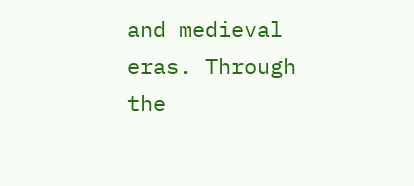and medieval eras. Through the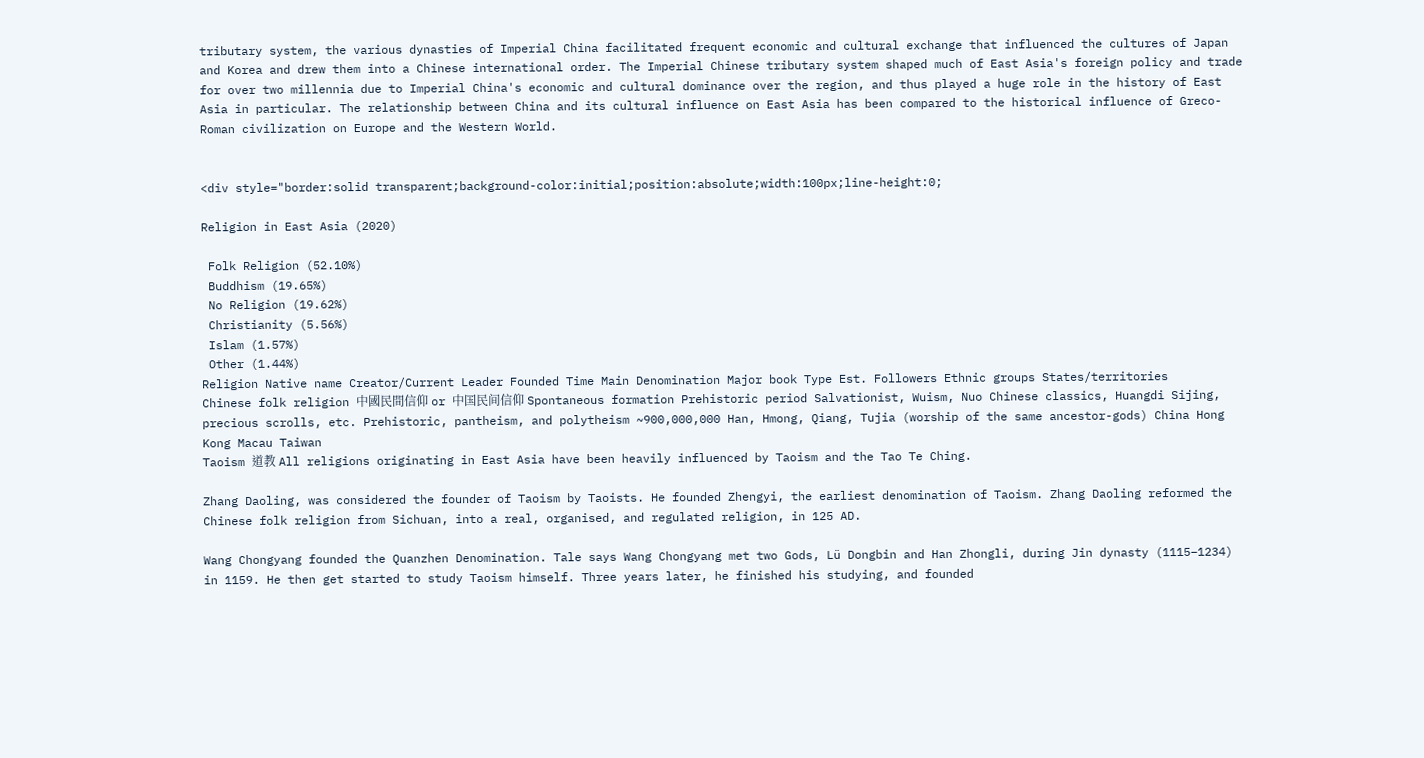tributary system, the various dynasties of Imperial China facilitated frequent economic and cultural exchange that influenced the cultures of Japan and Korea and drew them into a Chinese international order. The Imperial Chinese tributary system shaped much of East Asia's foreign policy and trade for over two millennia due to Imperial China's economic and cultural dominance over the region, and thus played a huge role in the history of East Asia in particular. The relationship between China and its cultural influence on East Asia has been compared to the historical influence of Greco-Roman civilization on Europe and the Western World.


<div style="border:solid transparent;background-color:initial;position:absolute;width:100px;line-height:0;

Religion in East Asia (2020)

 Folk Religion (52.10%)
 Buddhism (19.65%)
 No Religion (19.62%)
 Christianity (5.56%)
 Islam (1.57%)
 Other (1.44%)
Religion Native name Creator/Current Leader Founded Time Main Denomination Major book Type Est. Followers Ethnic groups States/territories
Chinese folk religion 中國民間信仰 or 中国民间信仰 Spontaneous formation Prehistoric period Salvationist, Wuism, Nuo Chinese classics, Huangdi Sijing, precious scrolls, etc. Prehistoric, pantheism, and polytheism ~900,000,000 Han, Hmong, Qiang, Tujia (worship of the same ancestor-gods) China Hong Kong Macau Taiwan
Taoism 道教 All religions originating in East Asia have been heavily influenced by Taoism and the Tao Te Ching.

Zhang Daoling, was considered the founder of Taoism by Taoists. He founded Zhengyi, the earliest denomination of Taoism. Zhang Daoling reformed the Chinese folk religion from Sichuan, into a real, organised, and regulated religion, in 125 AD.

Wang Chongyang founded the Quanzhen Denomination. Tale says Wang Chongyang met two Gods, Lü Dongbin and Han Zhongli, during Jin dynasty (1115–1234) in 1159. He then get started to study Taoism himself. Three years later, he finished his studying, and founded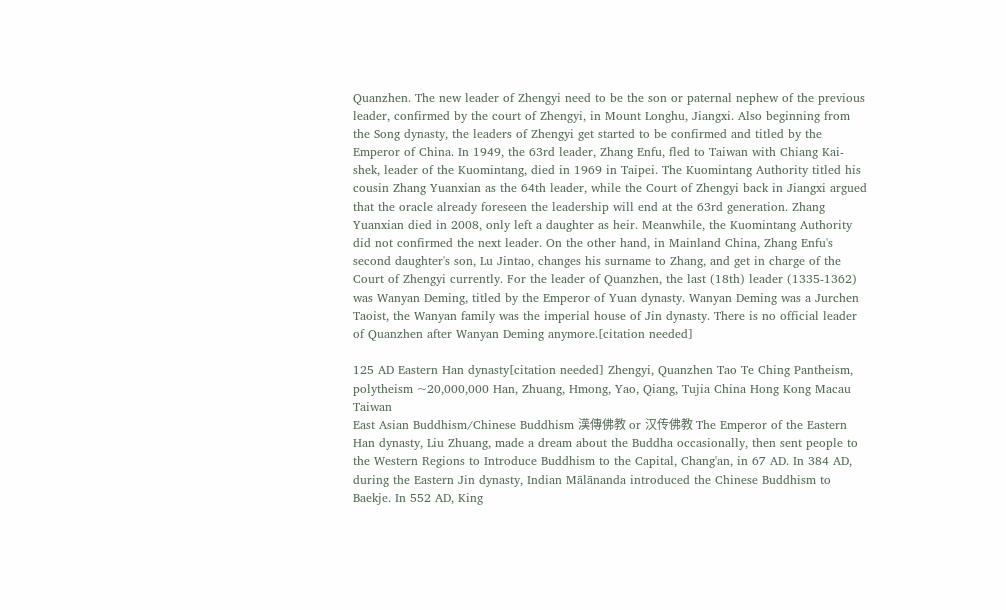Quanzhen. The new leader of Zhengyi need to be the son or paternal nephew of the previous leader, confirmed by the court of Zhengyi, in Mount Longhu, Jiangxi. Also beginning from the Song dynasty, the leaders of Zhengyi get started to be confirmed and titled by the Emperor of China. In 1949, the 63rd leader, Zhang Enfu, fled to Taiwan with Chiang Kai-shek, leader of the Kuomintang, died in 1969 in Taipei. The Kuomintang Authority titled his cousin Zhang Yuanxian as the 64th leader, while the Court of Zhengyi back in Jiangxi argued that the oracle already foreseen the leadership will end at the 63rd generation. Zhang Yuanxian died in 2008, only left a daughter as heir. Meanwhile, the Kuomintang Authority did not confirmed the next leader. On the other hand, in Mainland China, Zhang Enfu's second daughter's son, Lu Jintao, changes his surname to Zhang, and get in charge of the Court of Zhengyi currently. For the leader of Quanzhen, the last (18th) leader (1335-1362) was Wanyan Deming, titled by the Emperor of Yuan dynasty. Wanyan Deming was a Jurchen Taoist, the Wanyan family was the imperial house of Jin dynasty. There is no official leader of Quanzhen after Wanyan Deming anymore.[citation needed]

125 AD Eastern Han dynasty[citation needed] Zhengyi, Quanzhen Tao Te Ching Pantheism, polytheism ~20,000,000 Han, Zhuang, Hmong, Yao, Qiang, Tujia China Hong Kong Macau Taiwan
East Asian Buddhism/Chinese Buddhism 漢傳佛教 or 汉传佛教 The Emperor of the Eastern Han dynasty, Liu Zhuang, made a dream about the Buddha occasionally, then sent people to the Western Regions to Introduce Buddhism to the Capital, Chang'an, in 67 AD. In 384 AD, during the Eastern Jin dynasty, Indian Mālānanda introduced the Chinese Buddhism to Baekje. In 552 AD, King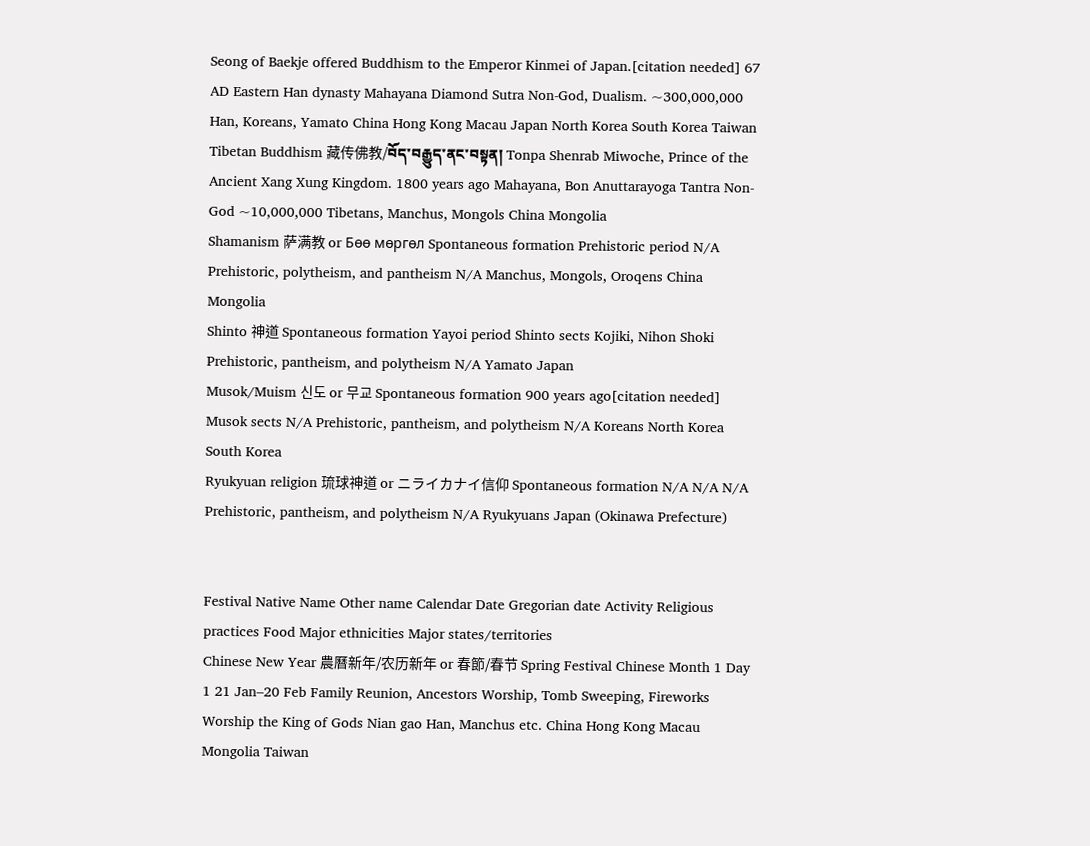Seong of Baekje offered Buddhism to the Emperor Kinmei of Japan.[citation needed] 67 AD Eastern Han dynasty Mahayana Diamond Sutra Non-God, Dualism. ~300,000,000 Han, Koreans, Yamato China Hong Kong Macau Japan North Korea South Korea Taiwan
Tibetan Buddhism 藏传佛教/བོད་བརྒྱུད་ནང་བསྟན། Tonpa Shenrab Miwoche, Prince of the Ancient Xang Xung Kingdom. 1800 years ago Mahayana, Bon Anuttarayoga Tantra Non-God ~10,000,000 Tibetans, Manchus, Mongols China Mongolia
Shamanism 萨满教 or Бөө мөргөл Spontaneous formation Prehistoric period N/A Prehistoric, polytheism, and pantheism N/A Manchus, Mongols, Oroqens China Mongolia
Shinto 神道 Spontaneous formation Yayoi period Shinto sects Kojiki, Nihon Shoki Prehistoric, pantheism, and polytheism N/A Yamato Japan
Musok/Muism 신도 or 무교 Spontaneous formation 900 years ago[citation needed] Musok sects N/A Prehistoric, pantheism, and polytheism N/A Koreans North Korea South Korea
Ryukyuan religion 琉球神道 or ニライカナイ信仰 Spontaneous formation N/A N/A N/A Prehistoric, pantheism, and polytheism N/A Ryukyuans Japan (Okinawa Prefecture)


Festival Native Name Other name Calendar Date Gregorian date Activity Religious practices Food Major ethnicities Major states/territories
Chinese New Year 農曆新年/农历新年 or 春節/春节 Spring Festival Chinese Month 1 Day 1 21 Jan–20 Feb Family Reunion, Ancestors Worship, Tomb Sweeping, Fireworks Worship the King of Gods Nian gao Han, Manchus etc. China Hong Kong Macau Mongolia Taiwan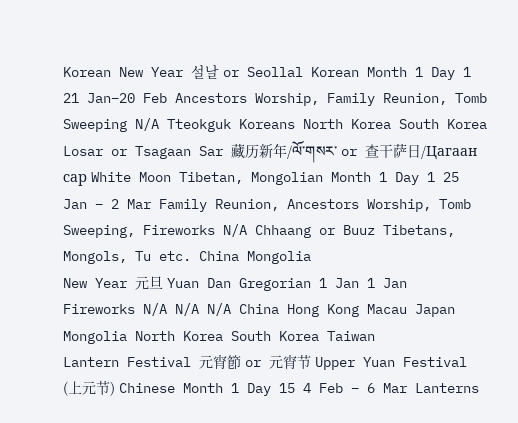Korean New Year 설날 or Seollal Korean Month 1 Day 1 21 Jan–20 Feb Ancestors Worship, Family Reunion, Tomb Sweeping N/A Tteokguk Koreans North Korea South Korea
Losar or Tsagaan Sar 藏历新年/ལོ་གསར་ or 查干萨日/Цагаан сар White Moon Tibetan, Mongolian Month 1 Day 1 25 Jan – 2 Mar Family Reunion, Ancestors Worship, Tomb Sweeping, Fireworks N/A Chhaang or Buuz Tibetans, Mongols, Tu etc. China Mongolia
New Year 元旦 Yuan Dan Gregorian 1 Jan 1 Jan Fireworks N/A N/A N/A China Hong Kong Macau Japan Mongolia North Korea South Korea Taiwan
Lantern Festival 元宵節 or 元宵节 Upper Yuan Festival (上元节) Chinese Month 1 Day 15 4 Feb – 6 Mar Lanterns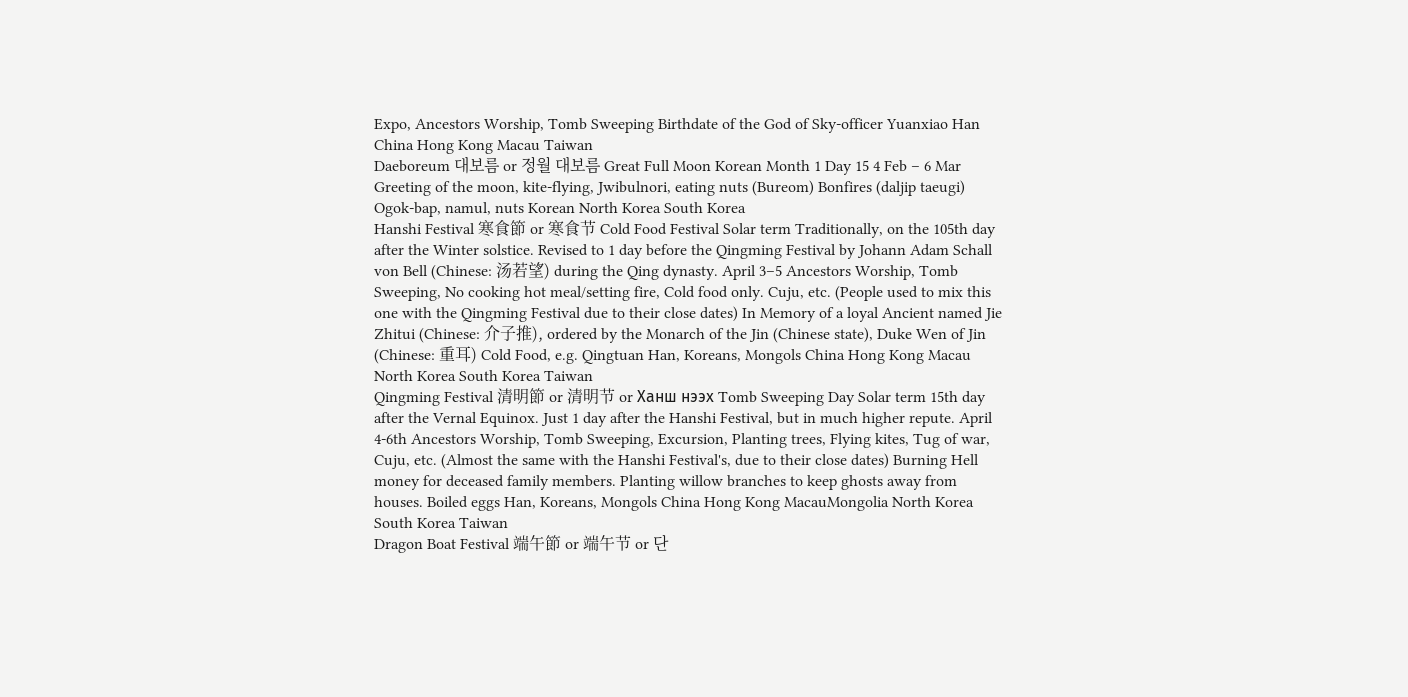Expo, Ancestors Worship, Tomb Sweeping Birthdate of the God of Sky-officer Yuanxiao Han China Hong Kong Macau Taiwan
Daeboreum 대보름 or 정월 대보름 Great Full Moon Korean Month 1 Day 15 4 Feb – 6 Mar Greeting of the moon, kite-flying, Jwibulnori, eating nuts (Bureom) Bonfires (daljip taeugi) Ogok-bap, namul, nuts Korean North Korea South Korea
Hanshi Festival 寒食節 or 寒食节 Cold Food Festival Solar term Traditionally, on the 105th day after the Winter solstice. Revised to 1 day before the Qingming Festival by Johann Adam Schall von Bell (Chinese: 汤若望) during the Qing dynasty. April 3–5 Ancestors Worship, Tomb Sweeping, No cooking hot meal/setting fire, Cold food only. Cuju, etc. (People used to mix this one with the Qingming Festival due to their close dates) In Memory of a loyal Ancient named Jie Zhitui (Chinese: 介子推), ordered by the Monarch of the Jin (Chinese state), Duke Wen of Jin (Chinese: 重耳) Cold Food, e.g. Qingtuan Han, Koreans, Mongols China Hong Kong Macau North Korea South Korea Taiwan
Qingming Festival 清明節 or 清明节 or Ханш нээх Tomb Sweeping Day Solar term 15th day after the Vernal Equinox. Just 1 day after the Hanshi Festival, but in much higher repute. April 4-6th Ancestors Worship, Tomb Sweeping, Excursion, Planting trees, Flying kites, Tug of war, Cuju, etc. (Almost the same with the Hanshi Festival's, due to their close dates) Burning Hell money for deceased family members. Planting willow branches to keep ghosts away from houses. Boiled eggs Han, Koreans, Mongols China Hong Kong MacauMongolia North Korea South Korea Taiwan
Dragon Boat Festival 端午節 or 端午节 or 단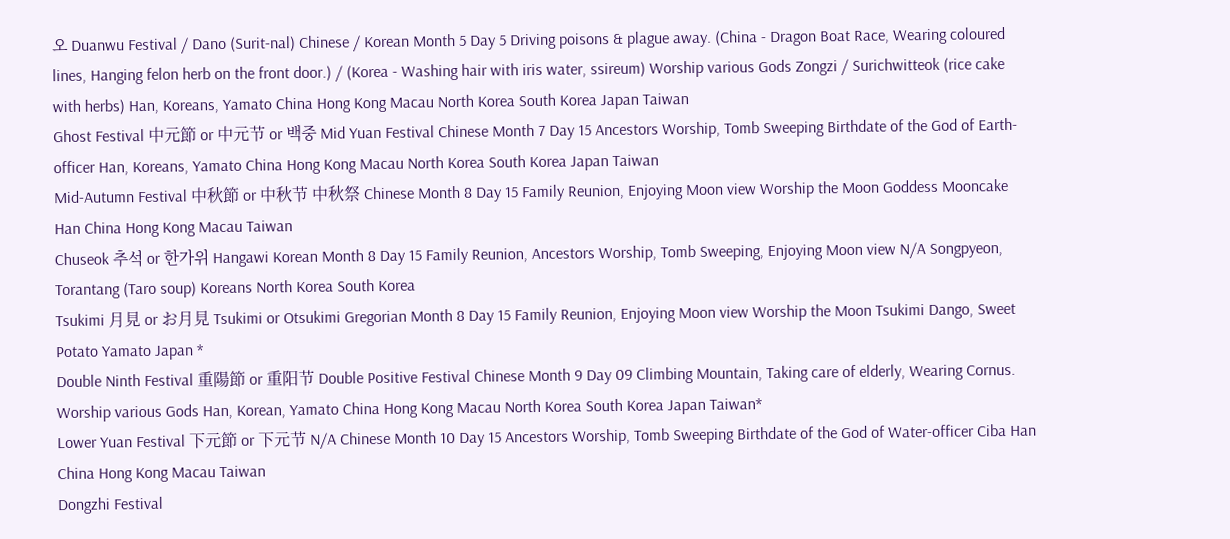오 Duanwu Festival / Dano (Surit-nal) Chinese / Korean Month 5 Day 5 Driving poisons & plague away. (China - Dragon Boat Race, Wearing coloured lines, Hanging felon herb on the front door.) / (Korea - Washing hair with iris water, ssireum) Worship various Gods Zongzi / Surichwitteok (rice cake with herbs) Han, Koreans, Yamato China Hong Kong Macau North Korea South Korea Japan Taiwan
Ghost Festival 中元節 or 中元节 or 백중 Mid Yuan Festival Chinese Month 7 Day 15 Ancestors Worship, Tomb Sweeping Birthdate of the God of Earth-officer Han, Koreans, Yamato China Hong Kong Macau North Korea South Korea Japan Taiwan
Mid-Autumn Festival 中秋節 or 中秋节 中秋祭 Chinese Month 8 Day 15 Family Reunion, Enjoying Moon view Worship the Moon Goddess Mooncake Han China Hong Kong Macau Taiwan
Chuseok 추석 or 한가위 Hangawi Korean Month 8 Day 15 Family Reunion, Ancestors Worship, Tomb Sweeping, Enjoying Moon view N/A Songpyeon, Torantang (Taro soup) Koreans North Korea South Korea
Tsukimi 月見 or お月見 Tsukimi or Otsukimi Gregorian Month 8 Day 15 Family Reunion, Enjoying Moon view Worship the Moon Tsukimi Dango, Sweet Potato Yamato Japan *
Double Ninth Festival 重陽節 or 重阳节 Double Positive Festival Chinese Month 9 Day 09 Climbing Mountain, Taking care of elderly, Wearing Cornus. Worship various Gods Han, Korean, Yamato China Hong Kong Macau North Korea South Korea Japan Taiwan*
Lower Yuan Festival 下元節 or 下元节 N/A Chinese Month 10 Day 15 Ancestors Worship, Tomb Sweeping Birthdate of the God of Water-officer Ciba Han China Hong Kong Macau Taiwan
Dongzhi Festival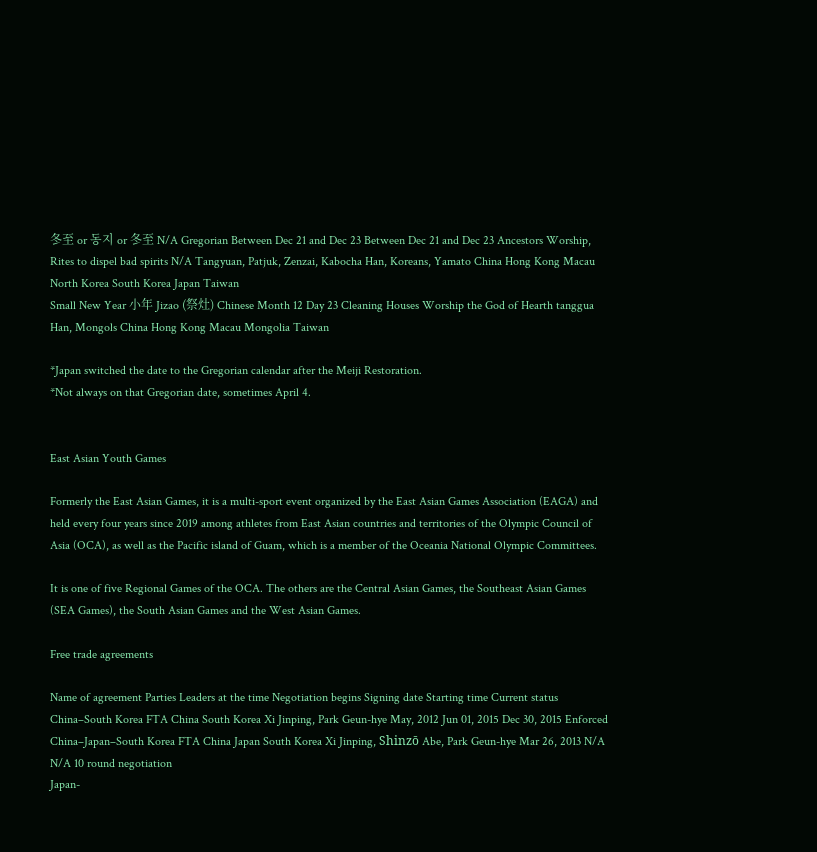冬至 or 동지 or 冬至 N/A Gregorian Between Dec 21 and Dec 23 Between Dec 21 and Dec 23 Ancestors Worship, Rites to dispel bad spirits N/A Tangyuan, Patjuk, Zenzai, Kabocha Han, Koreans, Yamato China Hong Kong Macau North Korea South Korea Japan Taiwan
Small New Year 小年 Jizao (祭灶) Chinese Month 12 Day 23 Cleaning Houses Worship the God of Hearth tanggua Han, Mongols China Hong Kong Macau Mongolia Taiwan

*Japan switched the date to the Gregorian calendar after the Meiji Restoration.
*Not always on that Gregorian date, sometimes April 4.


East Asian Youth Games

Formerly the East Asian Games, it is a multi-sport event organized by the East Asian Games Association (EAGA) and held every four years since 2019 among athletes from East Asian countries and territories of the Olympic Council of Asia (OCA), as well as the Pacific island of Guam, which is a member of the Oceania National Olympic Committees.

It is one of five Regional Games of the OCA. The others are the Central Asian Games, the Southeast Asian Games (SEA Games), the South Asian Games and the West Asian Games.

Free trade agreements

Name of agreement Parties Leaders at the time Negotiation begins Signing date Starting time Current status
China–South Korea FTA China South Korea Xi Jinping, Park Geun-hye May, 2012 Jun 01, 2015 Dec 30, 2015 Enforced
China–Japan–South Korea FTA China Japan South Korea Xi Jinping, Shinzō Abe, Park Geun-hye Mar 26, 2013 N/A N/A 10 round negotiation
Japan-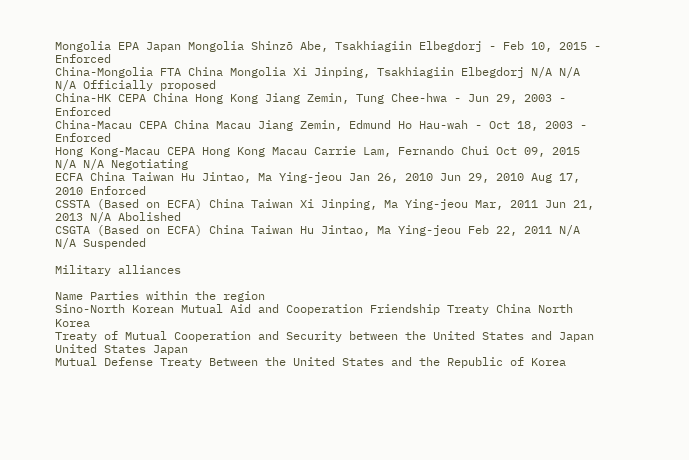Mongolia EPA Japan Mongolia Shinzō Abe, Tsakhiagiin Elbegdorj - Feb 10, 2015 - Enforced
China-Mongolia FTA China Mongolia Xi Jinping, Tsakhiagiin Elbegdorj N/A N/A N/A Officially proposed
China-HK CEPA China Hong Kong Jiang Zemin, Tung Chee-hwa - Jun 29, 2003 - Enforced
China-Macau CEPA China Macau Jiang Zemin, Edmund Ho Hau-wah - Oct 18, 2003 - Enforced
Hong Kong-Macau CEPA Hong Kong Macau Carrie Lam, Fernando Chui Oct 09, 2015 N/A N/A Negotiating
ECFA China Taiwan Hu Jintao, Ma Ying-jeou Jan 26, 2010 Jun 29, 2010 Aug 17, 2010 Enforced
CSSTA (Based on ECFA) China Taiwan Xi Jinping, Ma Ying-jeou Mar, 2011 Jun 21, 2013 N/A Abolished
CSGTA (Based on ECFA) China Taiwan Hu Jintao, Ma Ying-jeou Feb 22, 2011 N/A N/A Suspended

Military alliances

Name Parties within the region
Sino-North Korean Mutual Aid and Cooperation Friendship Treaty China North Korea
Treaty of Mutual Cooperation and Security between the United States and Japan United States Japan
Mutual Defense Treaty Between the United States and the Republic of Korea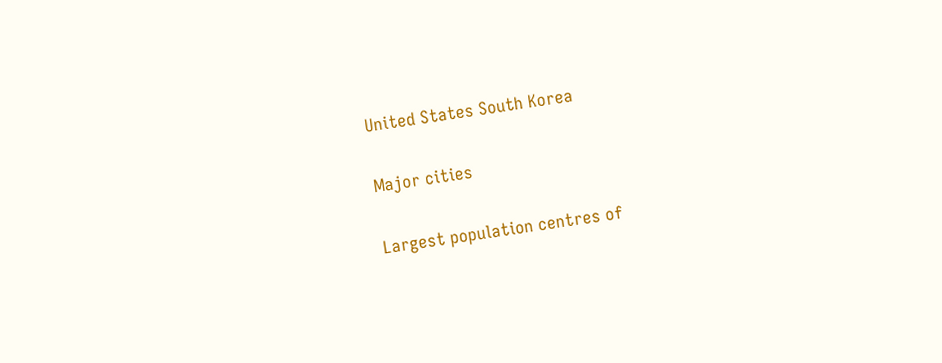United States South Korea

Major cities

Largest population centres of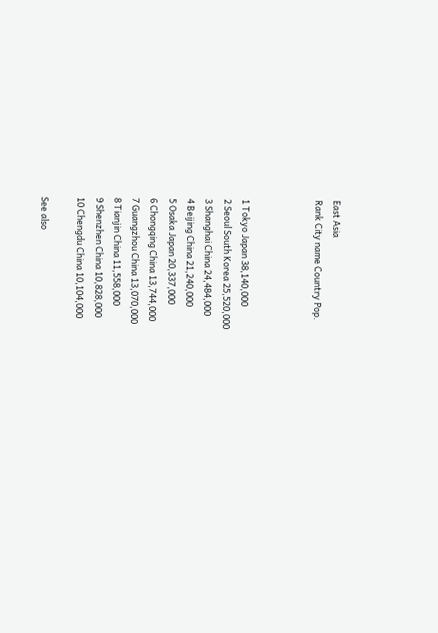East Asia
Rank City name Country Pop.



1 Tokyo Japan 38,140,000
2 Seoul South Korea 25,520,000
3 Shanghai China 24,484,000
4 Beijing China 21,240,000
5 Osaka Japan 20,337,000
6 Chongqing China 13,744,000
7 Guangzhou China 13,070,000
8 Tianjin China 11,558,000
9 Shenzhen China 10,828,000
10 Chengdu China 10,104,000

See also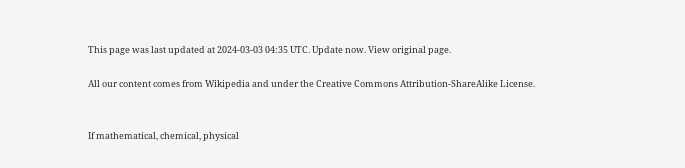This page was last updated at 2024-03-03 04:35 UTC. Update now. View original page.

All our content comes from Wikipedia and under the Creative Commons Attribution-ShareAlike License.


If mathematical, chemical, physical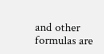and other formulas are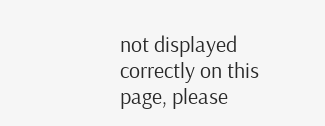not displayed correctly on this page, please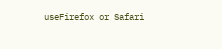useFirefox or Safari